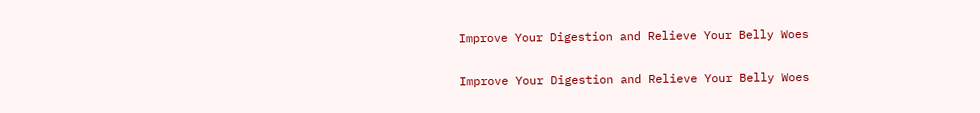Improve Your Digestion and Relieve Your Belly Woes

Improve Your Digestion and Relieve Your Belly Woes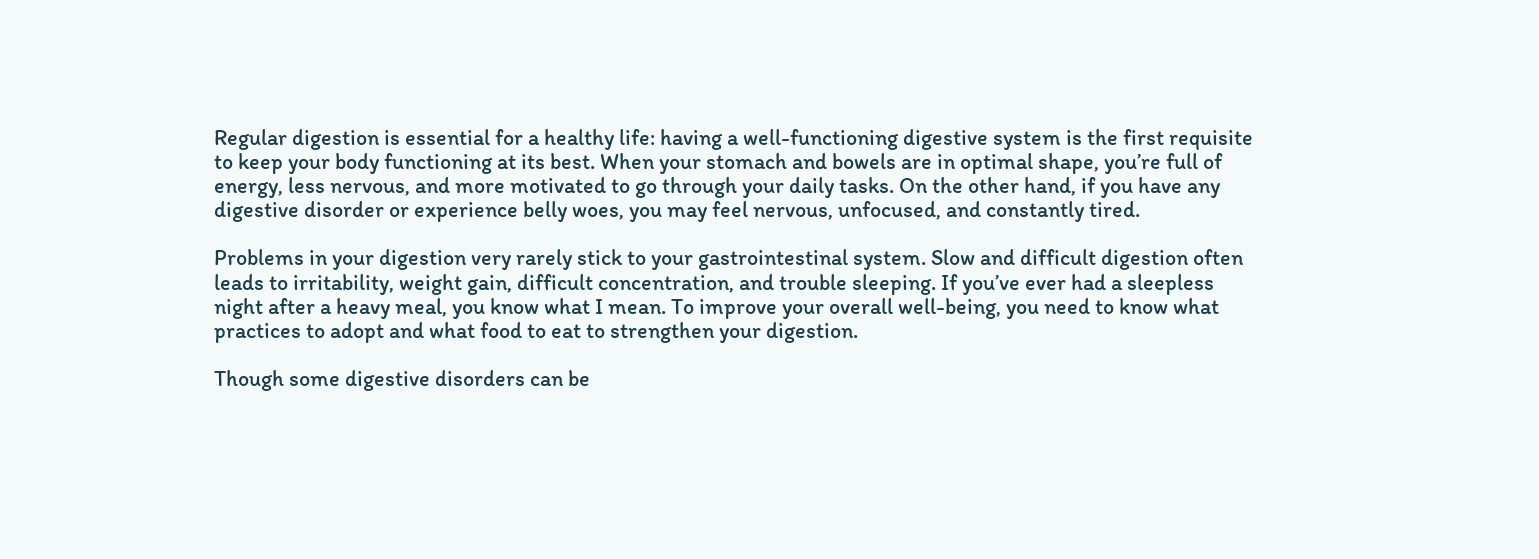Regular digestion is essential for a healthy life: having a well-functioning digestive system is the first requisite to keep your body functioning at its best. When your stomach and bowels are in optimal shape, you’re full of energy, less nervous, and more motivated to go through your daily tasks. On the other hand, if you have any digestive disorder or experience belly woes, you may feel nervous, unfocused, and constantly tired.

Problems in your digestion very rarely stick to your gastrointestinal system. Slow and difficult digestion often leads to irritability, weight gain, difficult concentration, and trouble sleeping. If you’ve ever had a sleepless night after a heavy meal, you know what I mean. To improve your overall well-being, you need to know what practices to adopt and what food to eat to strengthen your digestion.

Though some digestive disorders can be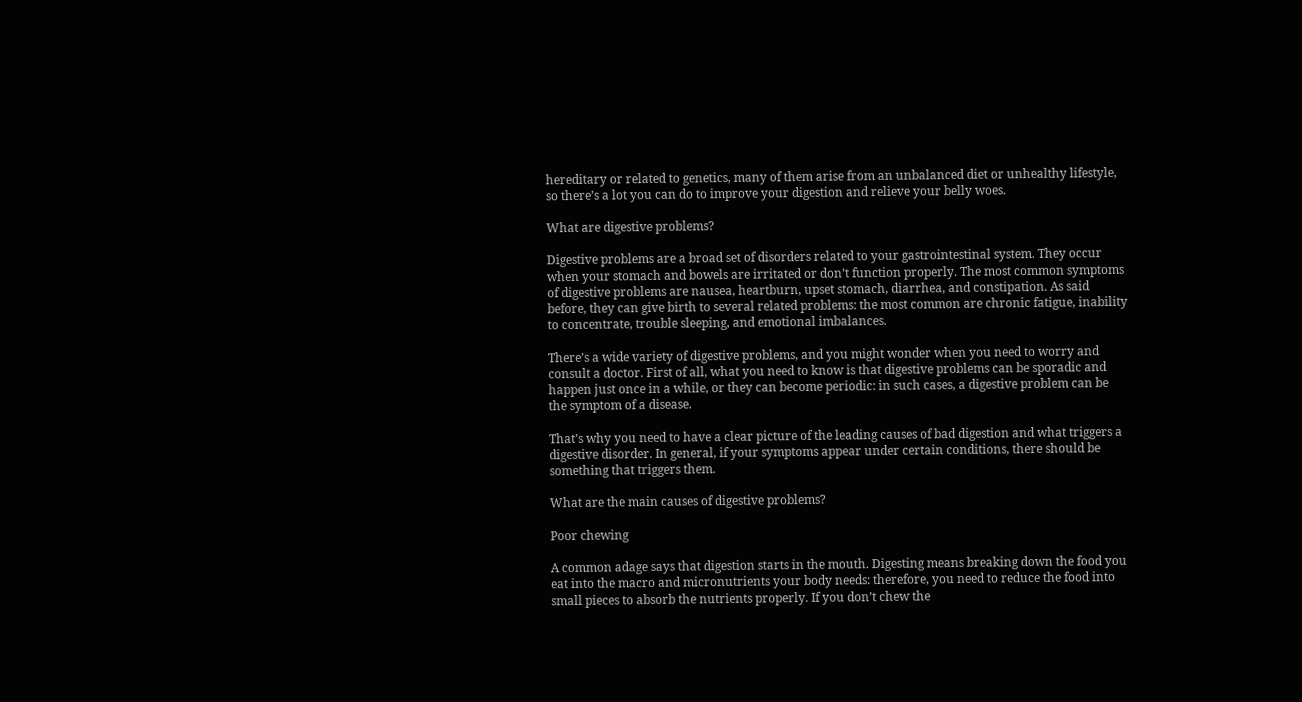hereditary or related to genetics, many of them arise from an unbalanced diet or unhealthy lifestyle, so there’s a lot you can do to improve your digestion and relieve your belly woes.

What are digestive problems?

Digestive problems are a broad set of disorders related to your gastrointestinal system. They occur when your stomach and bowels are irritated or don’t function properly. The most common symptoms of digestive problems are nausea, heartburn, upset stomach, diarrhea, and constipation. As said before, they can give birth to several related problems: the most common are chronic fatigue, inability to concentrate, trouble sleeping, and emotional imbalances.

There’s a wide variety of digestive problems, and you might wonder when you need to worry and consult a doctor. First of all, what you need to know is that digestive problems can be sporadic and happen just once in a while, or they can become periodic: in such cases, a digestive problem can be the symptom of a disease.

That’s why you need to have a clear picture of the leading causes of bad digestion and what triggers a digestive disorder. In general, if your symptoms appear under certain conditions, there should be something that triggers them.

What are the main causes of digestive problems?

Poor chewing

A common adage says that digestion starts in the mouth. Digesting means breaking down the food you eat into the macro and micronutrients your body needs: therefore, you need to reduce the food into small pieces to absorb the nutrients properly. If you don’t chew the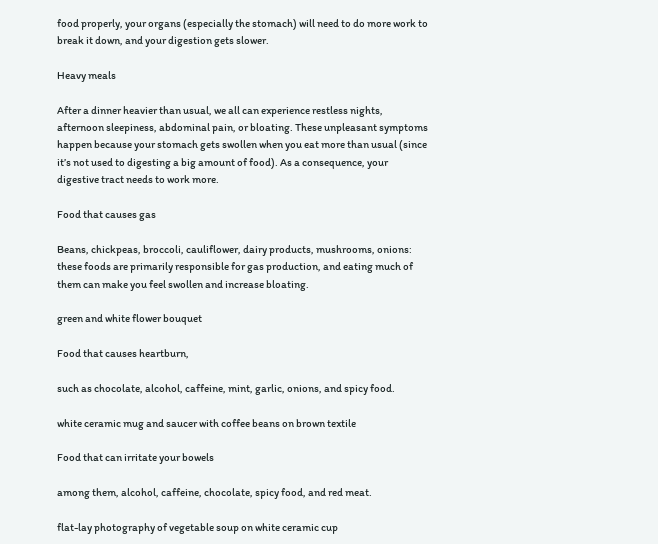food properly, your organs (especially the stomach) will need to do more work to break it down, and your digestion gets slower.

Heavy meals

After a dinner heavier than usual, we all can experience restless nights, afternoon sleepiness, abdominal pain, or bloating. These unpleasant symptoms happen because your stomach gets swollen when you eat more than usual (since it’s not used to digesting a big amount of food). As a consequence, your digestive tract needs to work more.

Food that causes gas

Beans, chickpeas, broccoli, cauliflower, dairy products, mushrooms, onions: these foods are primarily responsible for gas production, and eating much of them can make you feel swollen and increase bloating.

green and white flower bouquet

Food that causes heartburn,

such as chocolate, alcohol, caffeine, mint, garlic, onions, and spicy food.

white ceramic mug and saucer with coffee beans on brown textile

Food that can irritate your bowels

among them, alcohol, caffeine, chocolate, spicy food, and red meat.

flat-lay photography of vegetable soup on white ceramic cup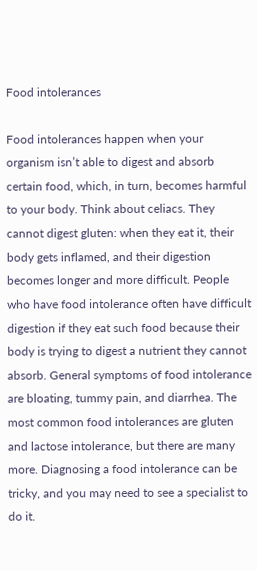Food intolerances

Food intolerances happen when your organism isn’t able to digest and absorb certain food, which, in turn, becomes harmful to your body. Think about celiacs. They cannot digest gluten: when they eat it, their body gets inflamed, and their digestion becomes longer and more difficult. People who have food intolerance often have difficult digestion if they eat such food because their body is trying to digest a nutrient they cannot absorb. General symptoms of food intolerance are bloating, tummy pain, and diarrhea. The most common food intolerances are gluten and lactose intolerance, but there are many more. Diagnosing a food intolerance can be tricky, and you may need to see a specialist to do it.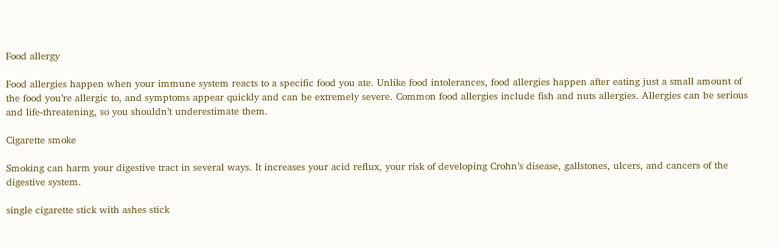Food allergy

Food allergies happen when your immune system reacts to a specific food you ate. Unlike food intolerances, food allergies happen after eating just a small amount of the food you’re allergic to, and symptoms appear quickly and can be extremely severe. Common food allergies include fish and nuts allergies. Allergies can be serious and life-threatening, so you shouldn’t underestimate them.

Cigarette smoke

Smoking can harm your digestive tract in several ways. It increases your acid reflux, your risk of developing Crohn’s disease, gallstones, ulcers, and cancers of the digestive system.

single cigarette stick with ashes stick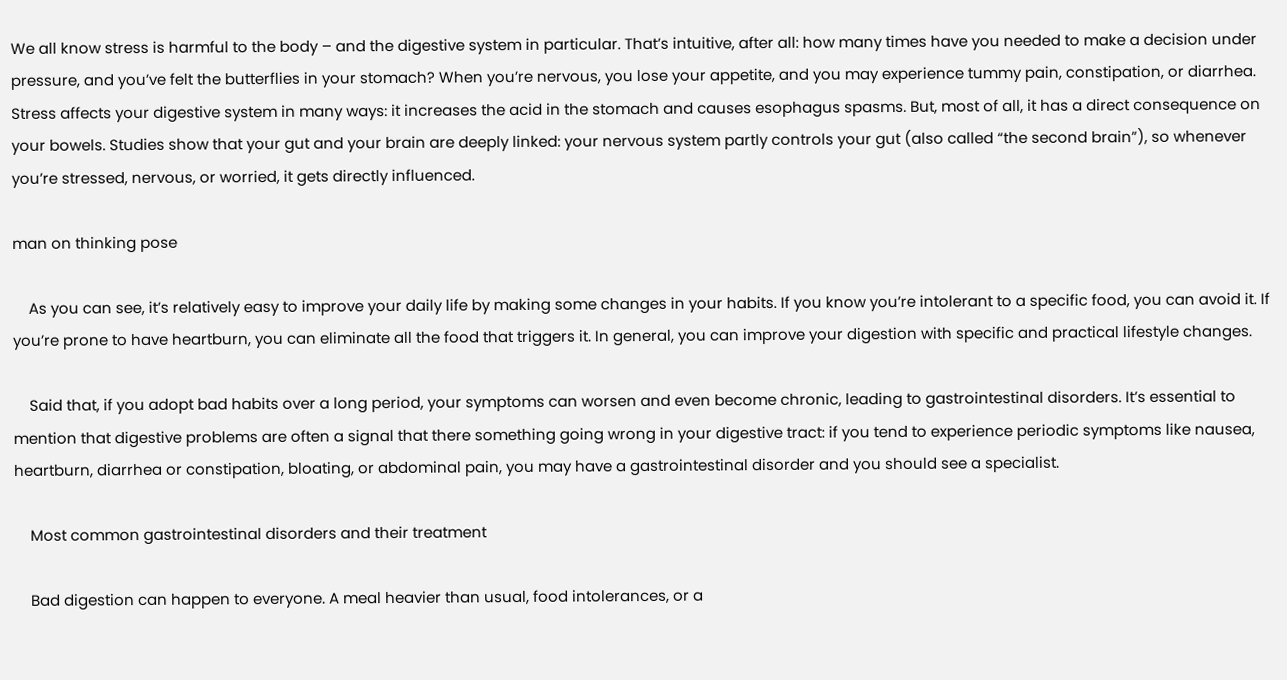We all know stress is harmful to the body – and the digestive system in particular. That’s intuitive, after all: how many times have you needed to make a decision under pressure, and you’ve felt the butterflies in your stomach? When you’re nervous, you lose your appetite, and you may experience tummy pain, constipation, or diarrhea. Stress affects your digestive system in many ways: it increases the acid in the stomach and causes esophagus spasms. But, most of all, it has a direct consequence on your bowels. Studies show that your gut and your brain are deeply linked: your nervous system partly controls your gut (also called “the second brain”), so whenever you’re stressed, nervous, or worried, it gets directly influenced.

man on thinking pose

    As you can see, it’s relatively easy to improve your daily life by making some changes in your habits. If you know you’re intolerant to a specific food, you can avoid it. If you’re prone to have heartburn, you can eliminate all the food that triggers it. In general, you can improve your digestion with specific and practical lifestyle changes.

    Said that, if you adopt bad habits over a long period, your symptoms can worsen and even become chronic, leading to gastrointestinal disorders. It’s essential to mention that digestive problems are often a signal that there something going wrong in your digestive tract: if you tend to experience periodic symptoms like nausea, heartburn, diarrhea or constipation, bloating, or abdominal pain, you may have a gastrointestinal disorder and you should see a specialist.

    Most common gastrointestinal disorders and their treatment

    Bad digestion can happen to everyone. A meal heavier than usual, food intolerances, or a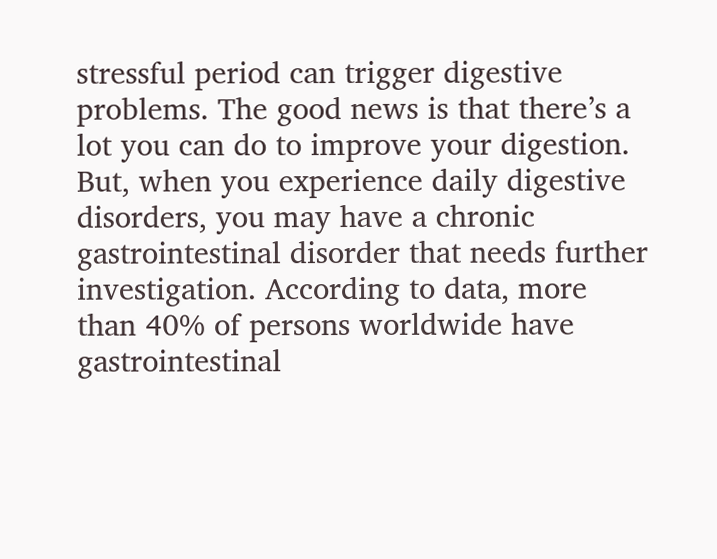stressful period can trigger digestive problems. The good news is that there’s a lot you can do to improve your digestion. But, when you experience daily digestive disorders, you may have a chronic gastrointestinal disorder that needs further investigation. According to data, more than 40% of persons worldwide have gastrointestinal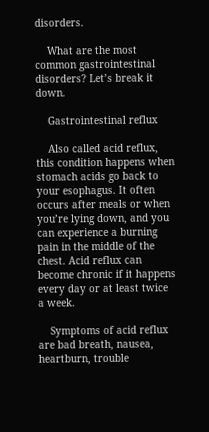disorders.

    What are the most common gastrointestinal disorders? Let’s break it down.

    Gastrointestinal reflux

    Also called acid reflux, this condition happens when stomach acids go back to your esophagus. It often occurs after meals or when you’re lying down, and you can experience a burning pain in the middle of the chest. Acid reflux can become chronic if it happens every day or at least twice a week.

    Symptoms of acid reflux are bad breath, nausea, heartburn, trouble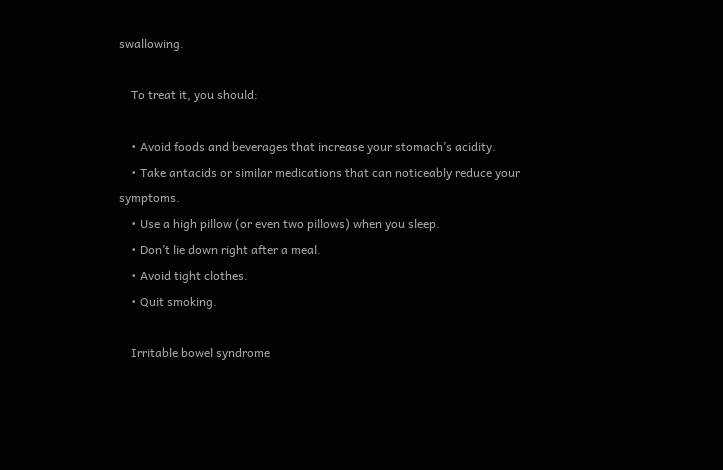swallowing.

    To treat it, you should:

    • Avoid foods and beverages that increase your stomach’s acidity.
    • Take antacids or similar medications that can noticeably reduce your symptoms.
    • Use a high pillow (or even two pillows) when you sleep.
    • Don’t lie down right after a meal.
    • Avoid tight clothes.
    • Quit smoking.

    Irritable bowel syndrome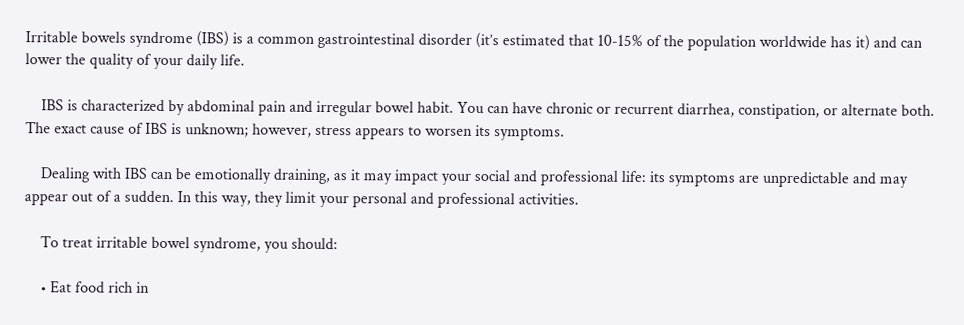Irritable bowels syndrome (IBS) is a common gastrointestinal disorder (it’s estimated that 10-15% of the population worldwide has it) and can lower the quality of your daily life.

    IBS is characterized by abdominal pain and irregular bowel habit. You can have chronic or recurrent diarrhea, constipation, or alternate both. The exact cause of IBS is unknown; however, stress appears to worsen its symptoms.

    Dealing with IBS can be emotionally draining, as it may impact your social and professional life: its symptoms are unpredictable and may appear out of a sudden. In this way, they limit your personal and professional activities.

    To treat irritable bowel syndrome, you should:

    • Eat food rich in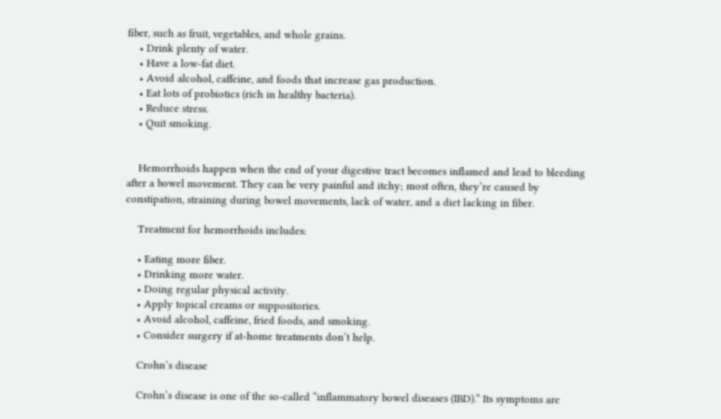fiber, such as fruit, vegetables, and whole grains.
    • Drink plenty of water.
    • Have a low-fat diet.
    • Avoid alcohol, caffeine, and foods that increase gas production.
    • Eat lots of probiotics (rich in healthy bacteria).
    • Reduce stress.
    • Quit smoking.


    Hemorrhoids happen when the end of your digestive tract becomes inflamed and lead to bleeding after a bowel movement. They can be very painful and itchy; most often, they’re caused by constipation, straining during bowel movements, lack of water, and a diet lacking in fiber.

    Treatment for hemorrhoids includes:

    • Eating more fiber.
    • Drinking more water.
    • Doing regular physical activity.
    • Apply topical creams or suppositories.
    • Avoid alcohol, caffeine, fried foods, and smoking.
    • Consider surgery if at-home treatments don’t help.

    Crohn’s disease

    Crohn’s disease is one of the so-called “inflammatory bowel diseases (IBD).” Its symptoms are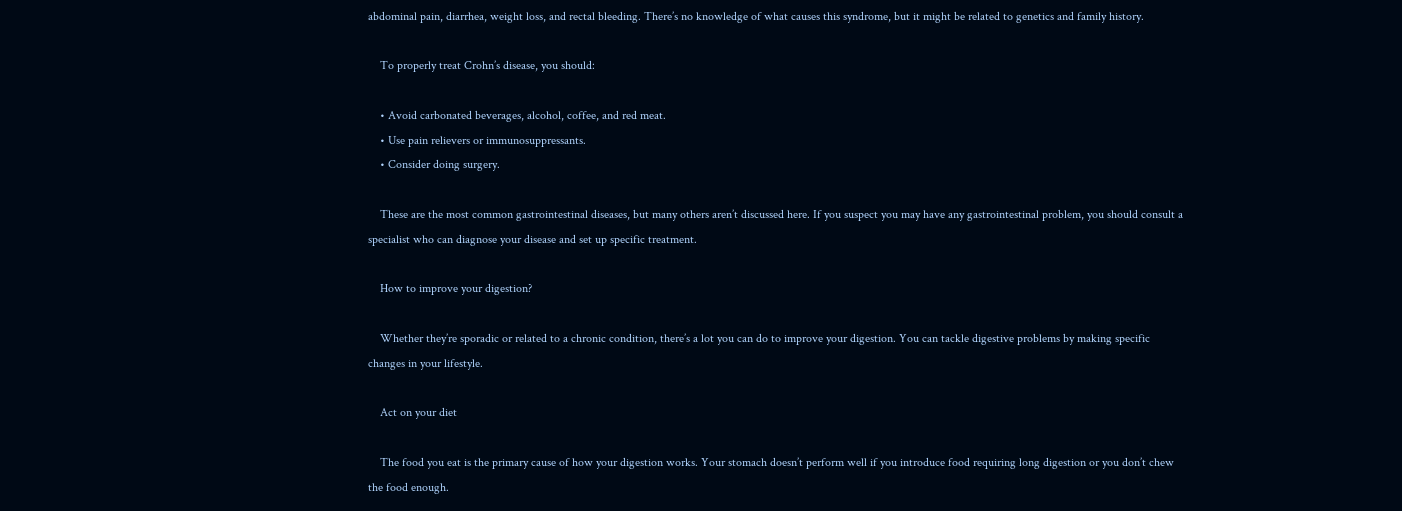abdominal pain, diarrhea, weight loss, and rectal bleeding. There’s no knowledge of what causes this syndrome, but it might be related to genetics and family history.

    To properly treat Crohn’s disease, you should:

    • Avoid carbonated beverages, alcohol, coffee, and red meat.
    • Use pain relievers or immunosuppressants.
    • Consider doing surgery.

    These are the most common gastrointestinal diseases, but many others aren’t discussed here. If you suspect you may have any gastrointestinal problem, you should consult a specialist who can diagnose your disease and set up specific treatment.

    How to improve your digestion?

    Whether they’re sporadic or related to a chronic condition, there’s a lot you can do to improve your digestion. You can tackle digestive problems by making specific changes in your lifestyle.

    Act on your diet

    The food you eat is the primary cause of how your digestion works. Your stomach doesn’t perform well if you introduce food requiring long digestion or you don’t chew the food enough.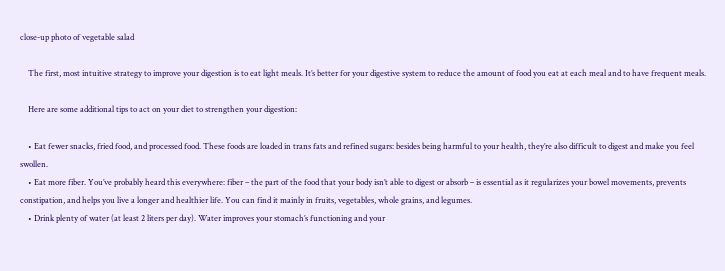close-up photo of vegetable salad

    The first, most intuitive strategy to improve your digestion is to eat light meals. It’s better for your digestive system to reduce the amount of food you eat at each meal and to have frequent meals.

    Here are some additional tips to act on your diet to strengthen your digestion:

    • Eat fewer snacks, fried food, and processed food. These foods are loaded in trans fats and refined sugars: besides being harmful to your health, they’re also difficult to digest and make you feel swollen.
    • Eat more fiber. You’ve probably heard this everywhere: fiber – the part of the food that your body isn’t able to digest or absorb – is essential as it regularizes your bowel movements, prevents constipation, and helps you live a longer and healthier life. You can find it mainly in fruits, vegetables, whole grains, and legumes.
    • Drink plenty of water (at least 2 liters per day). Water improves your stomach’s functioning and your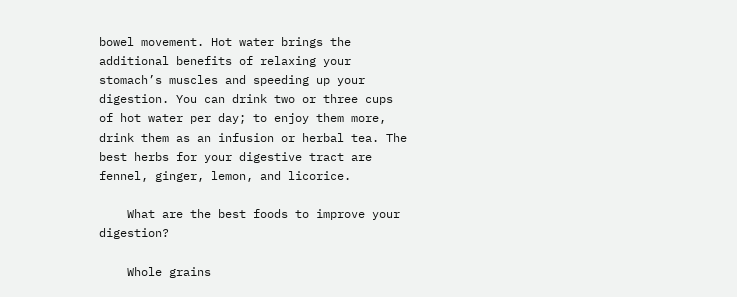bowel movement. Hot water brings the additional benefits of relaxing your stomach’s muscles and speeding up your digestion. You can drink two or three cups of hot water per day; to enjoy them more, drink them as an infusion or herbal tea. The best herbs for your digestive tract are fennel, ginger, lemon, and licorice.

    What are the best foods to improve your digestion?

    Whole grains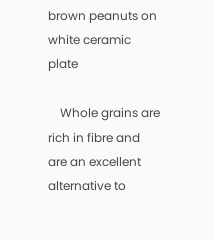brown peanuts on white ceramic plate

    Whole grains are rich in fibre and are an excellent alternative to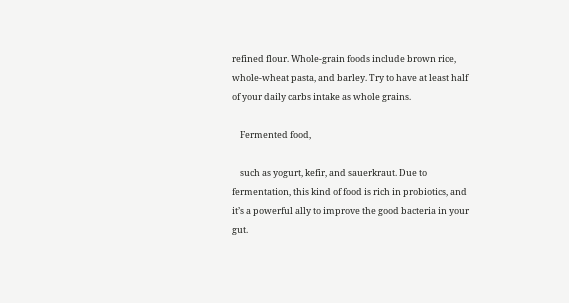refined flour. Whole-grain foods include brown rice, whole-wheat pasta, and barley. Try to have at least half of your daily carbs intake as whole grains.

    Fermented food,

    such as yogurt, kefir, and sauerkraut. Due to fermentation, this kind of food is rich in probiotics, and it’s a powerful ally to improve the good bacteria in your gut.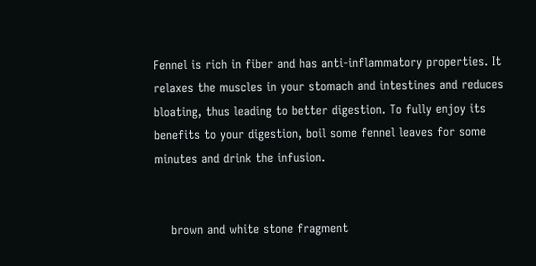Fennel is rich in fiber and has anti-inflammatory properties. It relaxes the muscles in your stomach and intestines and reduces bloating, thus leading to better digestion. To fully enjoy its benefits to your digestion, boil some fennel leaves for some minutes and drink the infusion.


    brown and white stone fragment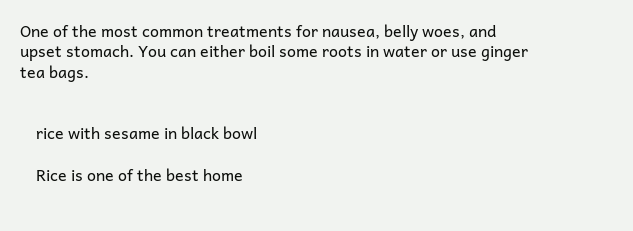One of the most common treatments for nausea, belly woes, and upset stomach. You can either boil some roots in water or use ginger tea bags.


    rice with sesame in black bowl

    Rice is one of the best home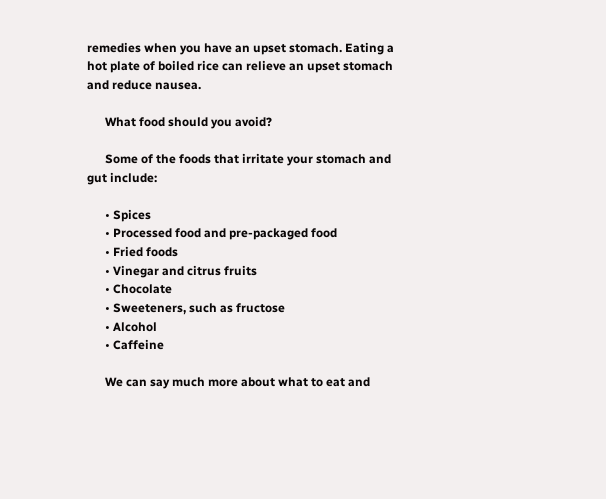remedies when you have an upset stomach. Eating a hot plate of boiled rice can relieve an upset stomach and reduce nausea.

      What food should you avoid?

      Some of the foods that irritate your stomach and gut include:

      • Spices
      • Processed food and pre-packaged food
      • Fried foods
      • Vinegar and citrus fruits
      • Chocolate
      • Sweeteners, such as fructose
      • Alcohol
      • Caffeine

      We can say much more about what to eat and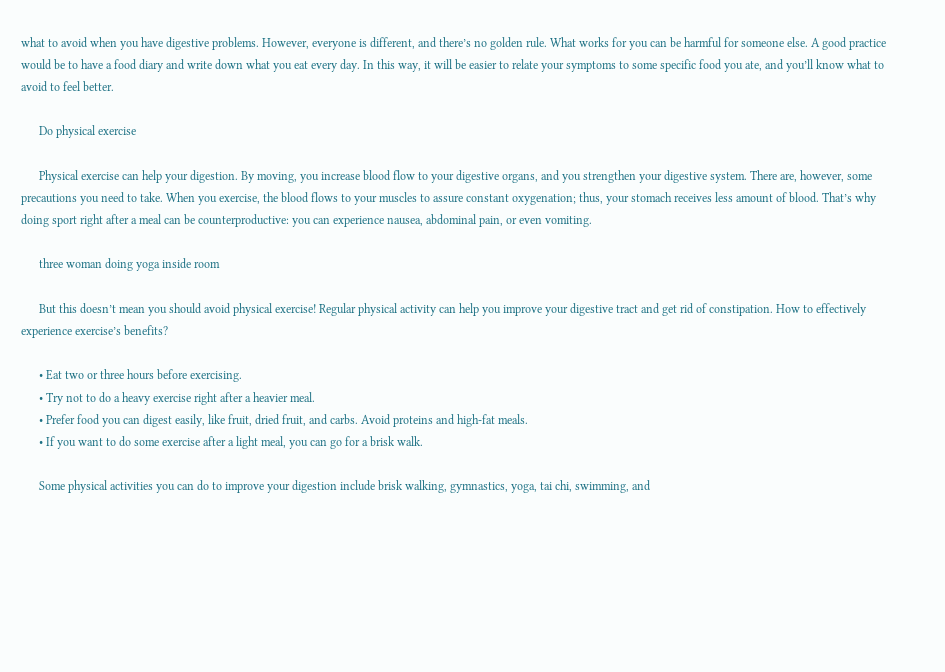what to avoid when you have digestive problems. However, everyone is different, and there’s no golden rule. What works for you can be harmful for someone else. A good practice would be to have a food diary and write down what you eat every day. In this way, it will be easier to relate your symptoms to some specific food you ate, and you’ll know what to avoid to feel better.

      Do physical exercise

      Physical exercise can help your digestion. By moving, you increase blood flow to your digestive organs, and you strengthen your digestive system. There are, however, some precautions you need to take. When you exercise, the blood flows to your muscles to assure constant oxygenation; thus, your stomach receives less amount of blood. That’s why doing sport right after a meal can be counterproductive: you can experience nausea, abdominal pain, or even vomiting.

      three woman doing yoga inside room

      But this doesn’t mean you should avoid physical exercise! Regular physical activity can help you improve your digestive tract and get rid of constipation. How to effectively experience exercise’s benefits?

      • Eat two or three hours before exercising.
      • Try not to do a heavy exercise right after a heavier meal.
      • Prefer food you can digest easily, like fruit, dried fruit, and carbs. Avoid proteins and high-fat meals.
      • If you want to do some exercise after a light meal, you can go for a brisk walk.

      Some physical activities you can do to improve your digestion include brisk walking, gymnastics, yoga, tai chi, swimming, and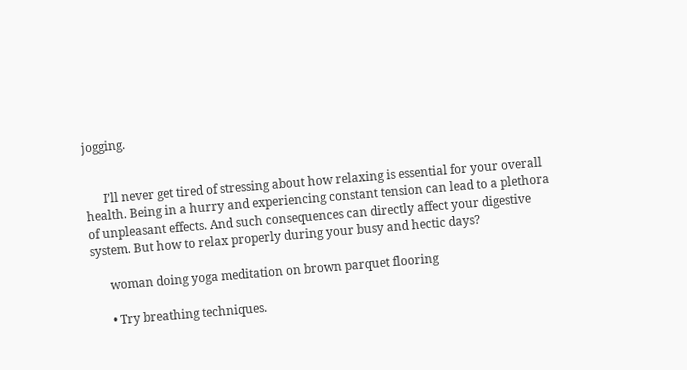jogging.


      I’ll never get tired of stressing about how relaxing is essential for your overall health. Being in a hurry and experiencing constant tension can lead to a plethora of unpleasant effects. And such consequences can directly affect your digestive system. But how to relax properly during your busy and hectic days?

      woman doing yoga meditation on brown parquet flooring

      • Try breathing techniques.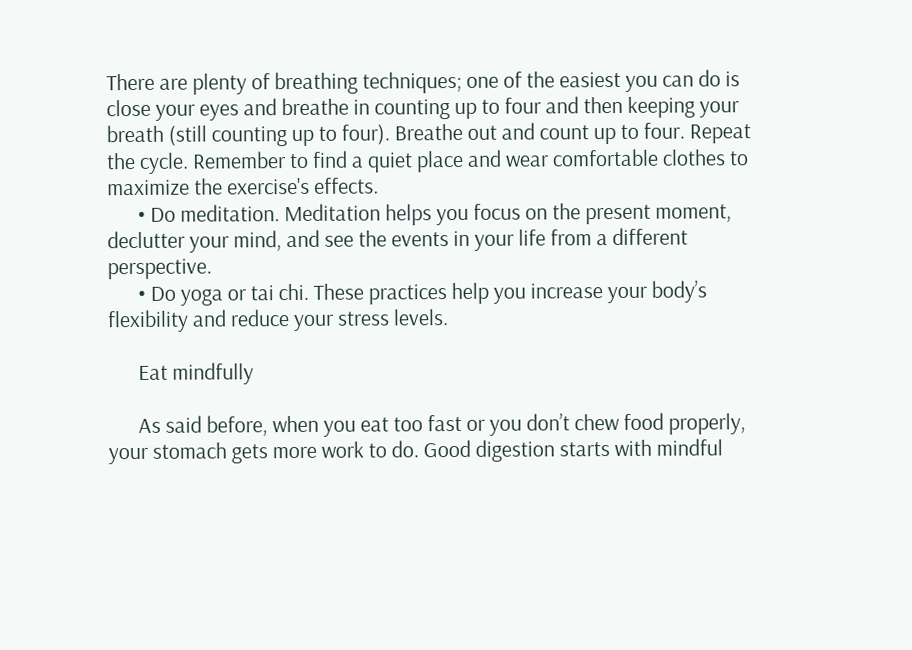There are plenty of breathing techniques; one of the easiest you can do is close your eyes and breathe in counting up to four and then keeping your breath (still counting up to four). Breathe out and count up to four. Repeat the cycle. Remember to find a quiet place and wear comfortable clothes to maximize the exercise's effects.
      • Do meditation. Meditation helps you focus on the present moment, declutter your mind, and see the events in your life from a different perspective.
      • Do yoga or tai chi. These practices help you increase your body’s flexibility and reduce your stress levels.

      Eat mindfully

      As said before, when you eat too fast or you don’t chew food properly, your stomach gets more work to do. Good digestion starts with mindful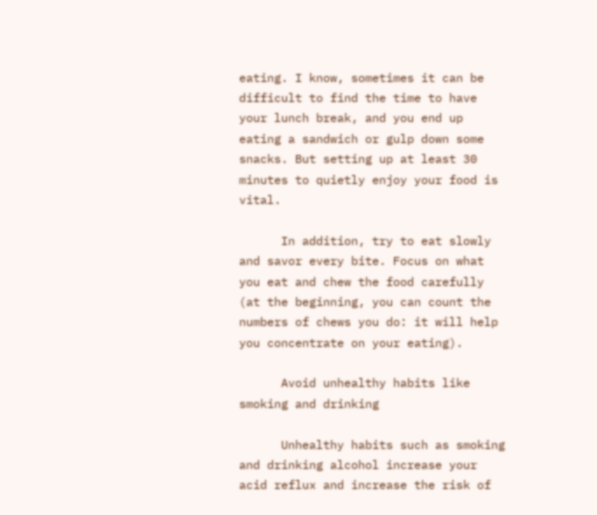eating. I know, sometimes it can be difficult to find the time to have your lunch break, and you end up eating a sandwich or gulp down some snacks. But setting up at least 30 minutes to quietly enjoy your food is vital.

      In addition, try to eat slowly and savor every bite. Focus on what you eat and chew the food carefully (at the beginning, you can count the numbers of chews you do: it will help you concentrate on your eating).

      Avoid unhealthy habits like smoking and drinking

      Unhealthy habits such as smoking and drinking alcohol increase your acid reflux and increase the risk of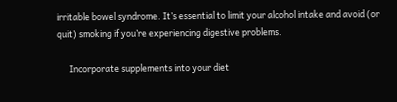irritable bowel syndrome. It’s essential to limit your alcohol intake and avoid (or quit) smoking if you’re experiencing digestive problems.

      Incorporate supplements into your diet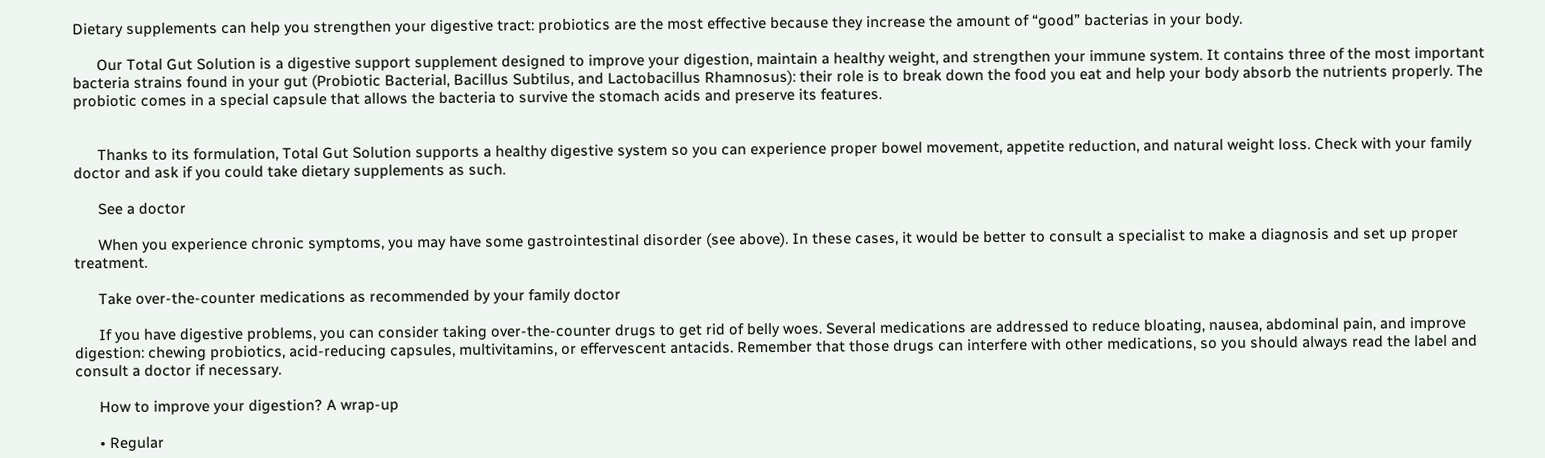Dietary supplements can help you strengthen your digestive tract: probiotics are the most effective because they increase the amount of “good” bacterias in your body.

      Our Total Gut Solution is a digestive support supplement designed to improve your digestion, maintain a healthy weight, and strengthen your immune system. It contains three of the most important bacteria strains found in your gut (Probiotic Bacterial, Bacillus Subtilus, and Lactobacillus Rhamnosus): their role is to break down the food you eat and help your body absorb the nutrients properly. The probiotic comes in a special capsule that allows the bacteria to survive the stomach acids and preserve its features.


      Thanks to its formulation, Total Gut Solution supports a healthy digestive system so you can experience proper bowel movement, appetite reduction, and natural weight loss. Check with your family doctor and ask if you could take dietary supplements as such.

      See a doctor

      When you experience chronic symptoms, you may have some gastrointestinal disorder (see above). In these cases, it would be better to consult a specialist to make a diagnosis and set up proper treatment.

      Take over-the-counter medications as recommended by your family doctor

      If you have digestive problems, you can consider taking over-the-counter drugs to get rid of belly woes. Several medications are addressed to reduce bloating, nausea, abdominal pain, and improve digestion: chewing probiotics, acid-reducing capsules, multivitamins, or effervescent antacids. Remember that those drugs can interfere with other medications, so you should always read the label and consult a doctor if necessary.

      How to improve your digestion? A wrap-up

      • Regular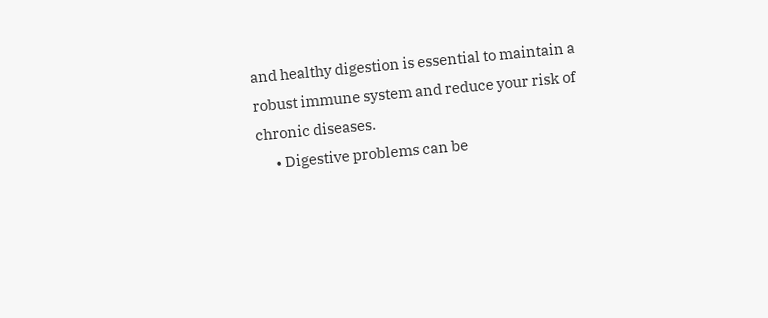and healthy digestion is essential to maintain a robust immune system and reduce your risk of chronic diseases.
      • Digestive problems can be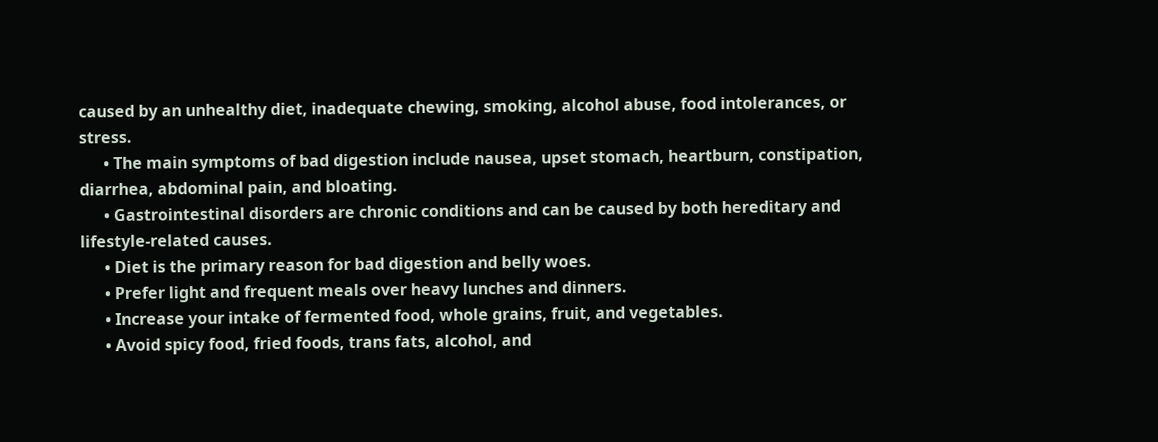caused by an unhealthy diet, inadequate chewing, smoking, alcohol abuse, food intolerances, or stress.
      • The main symptoms of bad digestion include nausea, upset stomach, heartburn, constipation, diarrhea, abdominal pain, and bloating.
      • Gastrointestinal disorders are chronic conditions and can be caused by both hereditary and lifestyle-related causes.
      • Diet is the primary reason for bad digestion and belly woes.
      • Prefer light and frequent meals over heavy lunches and dinners.
      • Increase your intake of fermented food, whole grains, fruit, and vegetables.
      • Avoid spicy food, fried foods, trans fats, alcohol, and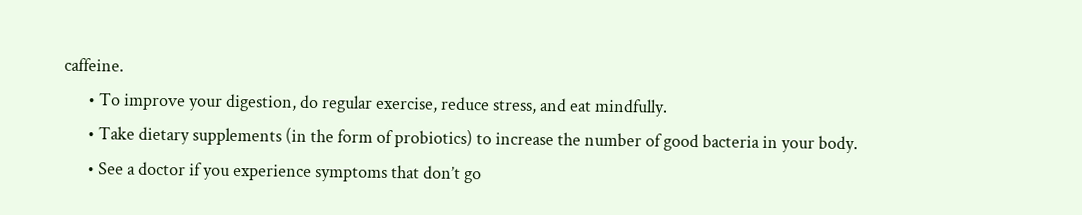caffeine.
      • To improve your digestion, do regular exercise, reduce stress, and eat mindfully.
      • Take dietary supplements (in the form of probiotics) to increase the number of good bacteria in your body.
      • See a doctor if you experience symptoms that don’t go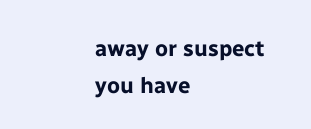away or suspect you have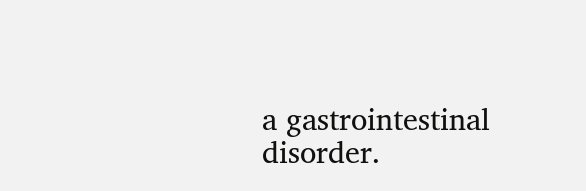a gastrointestinal disorder.